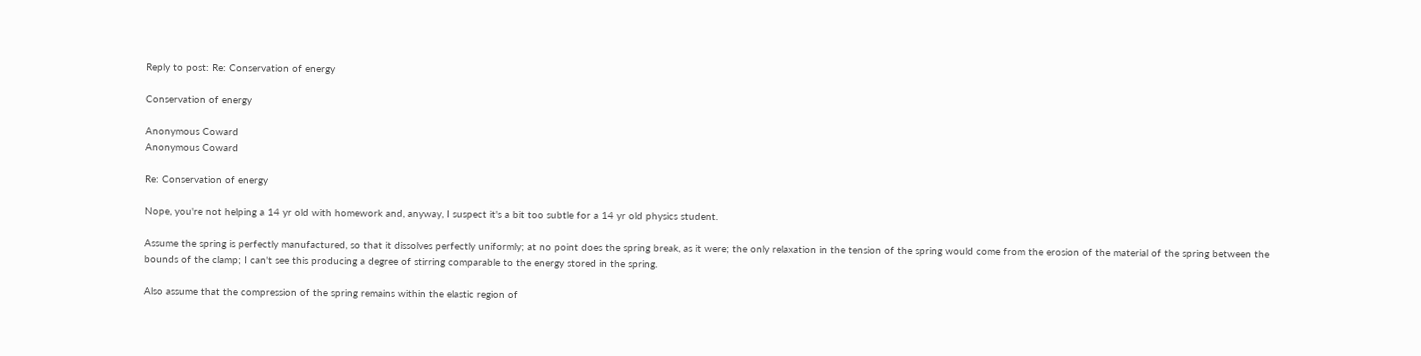Reply to post: Re: Conservation of energy

Conservation of energy

Anonymous Coward
Anonymous Coward

Re: Conservation of energy

Nope, you're not helping a 14 yr old with homework and, anyway, I suspect it's a bit too subtle for a 14 yr old physics student.

Assume the spring is perfectly manufactured, so that it dissolves perfectly uniformly; at no point does the spring break, as it were; the only relaxation in the tension of the spring would come from the erosion of the material of the spring between the bounds of the clamp; I can't see this producing a degree of stirring comparable to the energy stored in the spring.

Also assume that the compression of the spring remains within the elastic region of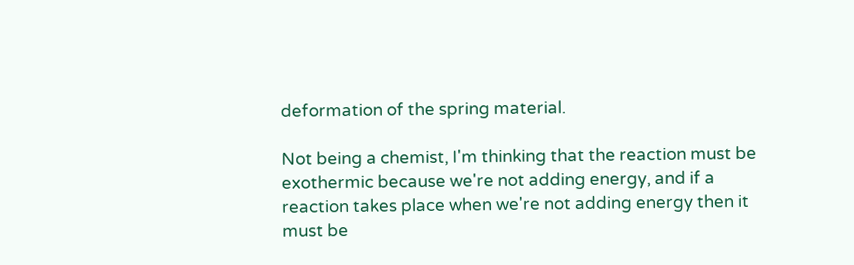deformation of the spring material.

Not being a chemist, I'm thinking that the reaction must be exothermic because we're not adding energy, and if a reaction takes place when we're not adding energy then it must be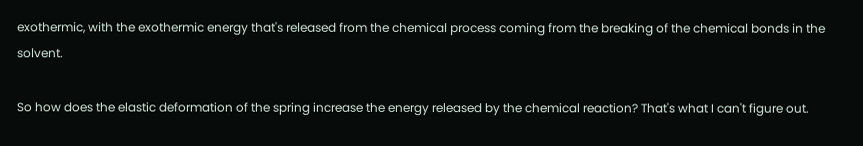exothermic, with the exothermic energy that's released from the chemical process coming from the breaking of the chemical bonds in the solvent.

So how does the elastic deformation of the spring increase the energy released by the chemical reaction? That's what I can't figure out.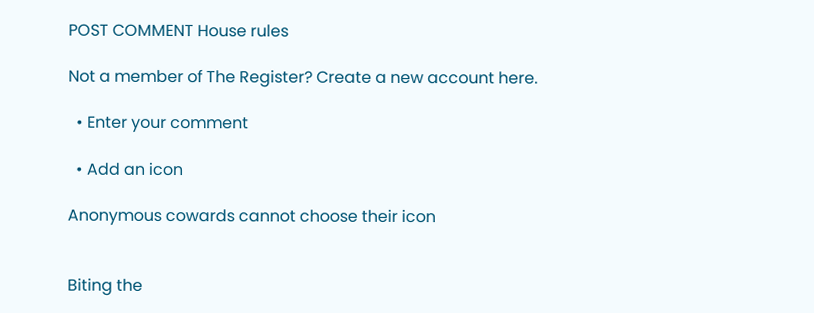POST COMMENT House rules

Not a member of The Register? Create a new account here.

  • Enter your comment

  • Add an icon

Anonymous cowards cannot choose their icon


Biting the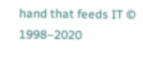hand that feeds IT © 1998–2020